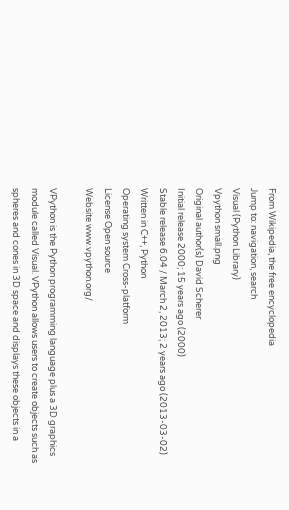From Wikipedia, the free encyclopedia
Jump to: navigation, search
Visual (Python Library)
Vpython small.png
Original author(s) David Scherer
Initial release 2000; 15 years ago (2000)
Stable release 6.04 / March 2, 2013; 2 years ago (2013-03-02)
Written in C++, Python
Operating system Cross-platform
License Open source
Website www.vpython.org/

VPython is the Python programming language plus a 3D graphics module called Visual. VPython allows users to create objects such as spheres and cones in 3D space and displays these objects in a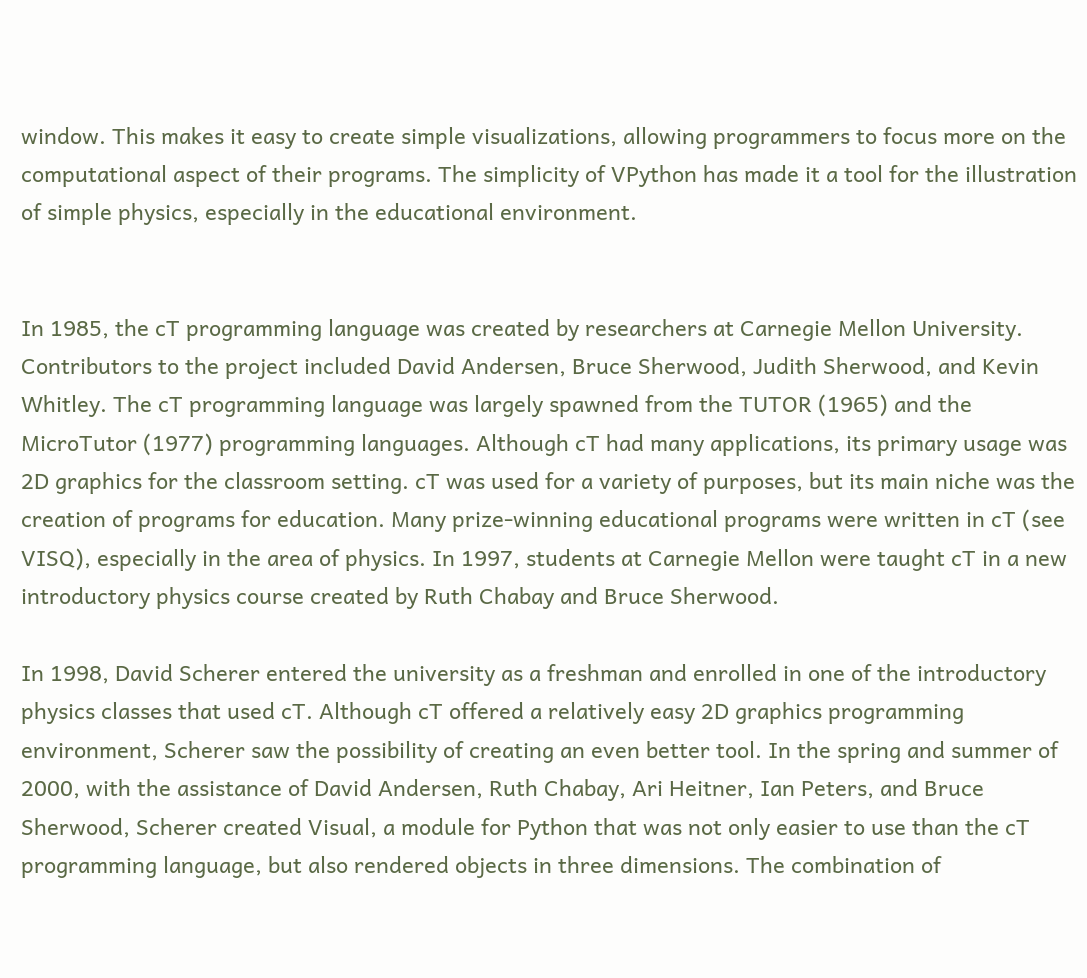window. This makes it easy to create simple visualizations, allowing programmers to focus more on the computational aspect of their programs. The simplicity of VPython has made it a tool for the illustration of simple physics, especially in the educational environment.


In 1985, the cT programming language was created by researchers at Carnegie Mellon University. Contributors to the project included David Andersen, Bruce Sherwood, Judith Sherwood, and Kevin Whitley. The cT programming language was largely spawned from the TUTOR (1965) and the MicroTutor (1977) programming languages. Although cT had many applications, its primary usage was 2D graphics for the classroom setting. cT was used for a variety of purposes, but its main niche was the creation of programs for education. Many prize-winning educational programs were written in cT (see VISQ), especially in the area of physics. In 1997, students at Carnegie Mellon were taught cT in a new introductory physics course created by Ruth Chabay and Bruce Sherwood.

In 1998, David Scherer entered the university as a freshman and enrolled in one of the introductory physics classes that used cT. Although cT offered a relatively easy 2D graphics programming environment, Scherer saw the possibility of creating an even better tool. In the spring and summer of 2000, with the assistance of David Andersen, Ruth Chabay, Ari Heitner, Ian Peters, and Bruce Sherwood, Scherer created Visual, a module for Python that was not only easier to use than the cT programming language, but also rendered objects in three dimensions. The combination of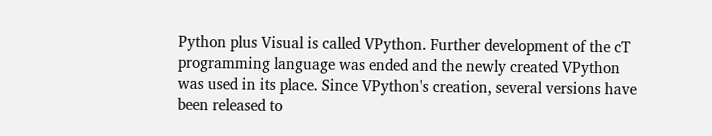Python plus Visual is called VPython. Further development of the cT programming language was ended and the newly created VPython was used in its place. Since VPython's creation, several versions have been released to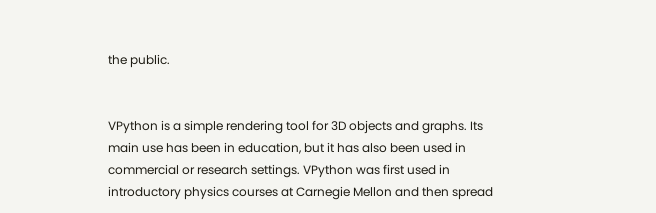the public.


VPython is a simple rendering tool for 3D objects and graphs. Its main use has been in education, but it has also been used in commercial or research settings. VPython was first used in introductory physics courses at Carnegie Mellon and then spread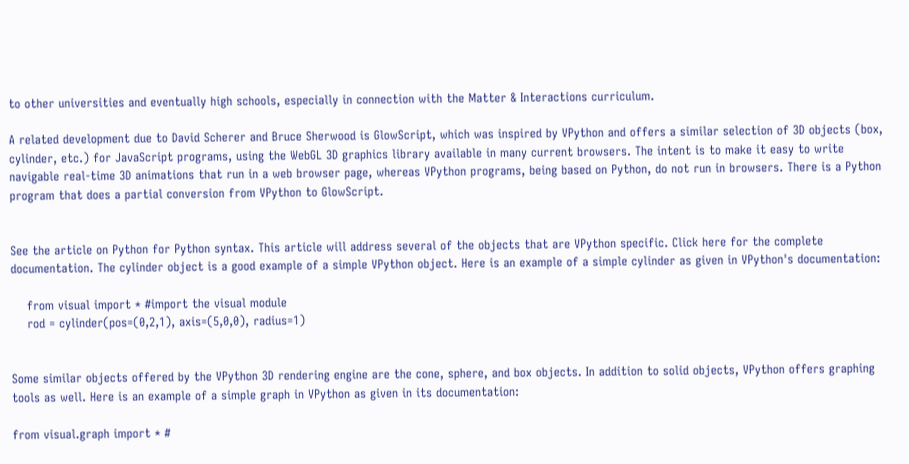to other universities and eventually high schools, especially in connection with the Matter & Interactions curriculum.

A related development due to David Scherer and Bruce Sherwood is GlowScript, which was inspired by VPython and offers a similar selection of 3D objects (box, cylinder, etc.) for JavaScript programs, using the WebGL 3D graphics library available in many current browsers. The intent is to make it easy to write navigable real-time 3D animations that run in a web browser page, whereas VPython programs, being based on Python, do not run in browsers. There is a Python program that does a partial conversion from VPython to GlowScript.


See the article on Python for Python syntax. This article will address several of the objects that are VPython specific. Click here for the complete documentation. The cylinder object is a good example of a simple VPython object. Here is an example of a simple cylinder as given in VPython's documentation:

    from visual import * #import the visual module
    rod = cylinder(pos=(0,2,1), axis=(5,0,0), radius=1)


Some similar objects offered by the VPython 3D rendering engine are the cone, sphere, and box objects. In addition to solid objects, VPython offers graphing tools as well. Here is an example of a simple graph in VPython as given in its documentation:

from visual.graph import * #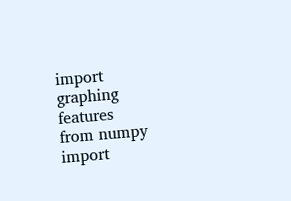import graphing features
from numpy import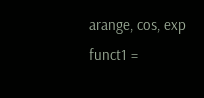arange, cos, exp
funct1 =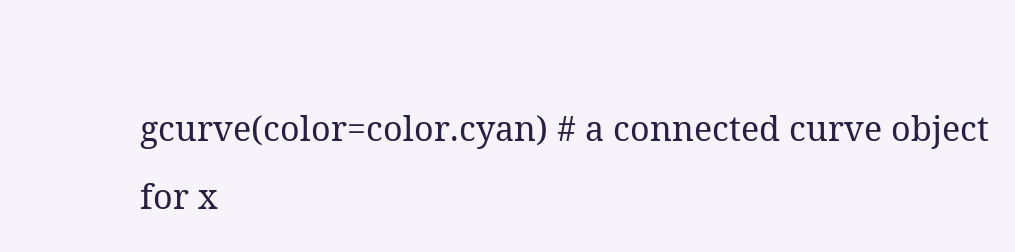gcurve(color=color.cyan) # a connected curve object
for x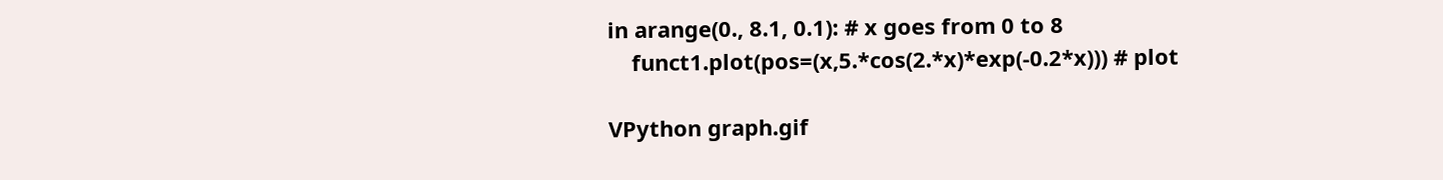in arange(0., 8.1, 0.1): # x goes from 0 to 8
    funct1.plot(pos=(x,5.*cos(2.*x)*exp(-0.2*x))) # plot

VPython graph.gif